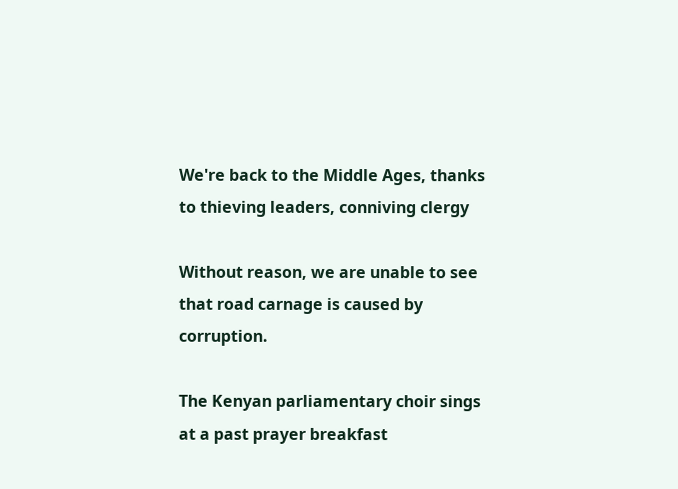We're back to the Middle Ages, thanks to thieving leaders, conniving clergy

Without reason, we are unable to see that road carnage is caused by corruption.

The Kenyan parliamentary choir sings at a past prayer breakfast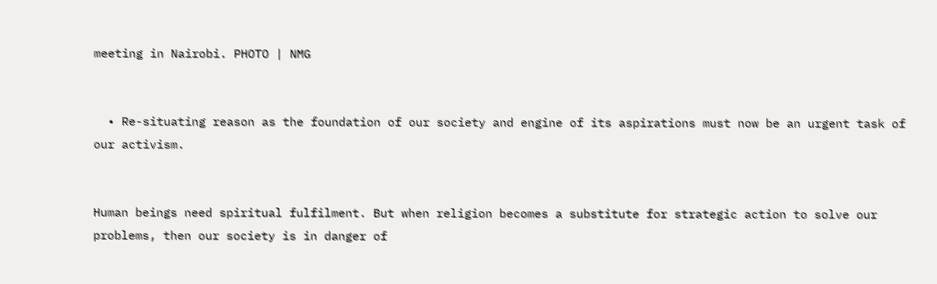meeting in Nairobi. PHOTO | NMG


  • Re-situating reason as the foundation of our society and engine of its aspirations must now be an urgent task of our activism.


Human beings need spiritual fulfilment. But when religion becomes a substitute for strategic action to solve our problems, then our society is in danger of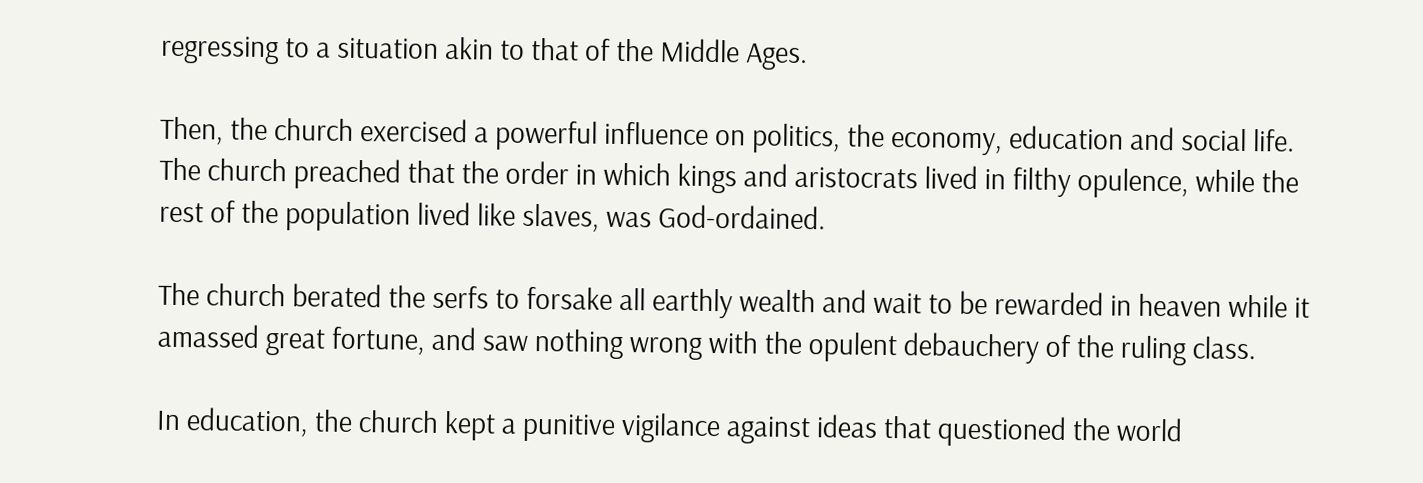regressing to a situation akin to that of the Middle Ages.

Then, the church exercised a powerful influence on politics, the economy, education and social life. The church preached that the order in which kings and aristocrats lived in filthy opulence, while the rest of the population lived like slaves, was God-ordained.

The church berated the serfs to forsake all earthly wealth and wait to be rewarded in heaven while it amassed great fortune, and saw nothing wrong with the opulent debauchery of the ruling class.

In education, the church kept a punitive vigilance against ideas that questioned the world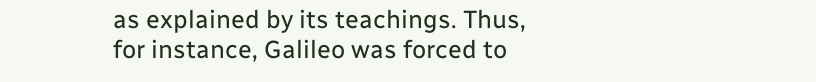as explained by its teachings. Thus, for instance, Galileo was forced to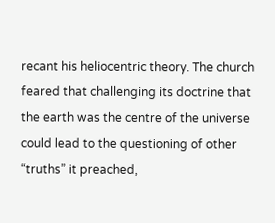recant his heliocentric theory. The church feared that challenging its doctrine that the earth was the centre of the universe could lead to the questioning of other “truths” it preached,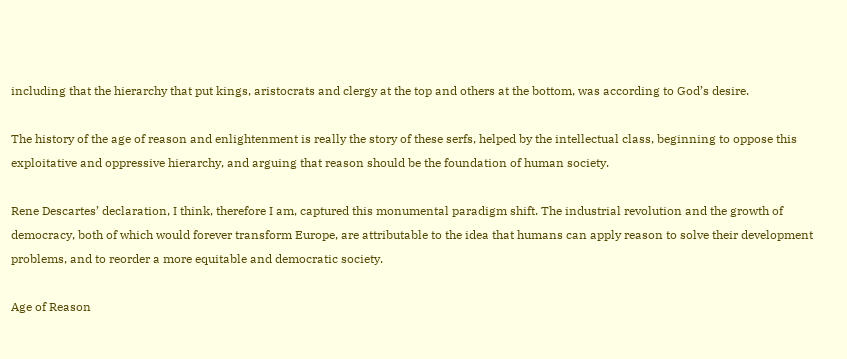including that the hierarchy that put kings, aristocrats and clergy at the top and others at the bottom, was according to God’s desire.

The history of the age of reason and enlightenment is really the story of these serfs, helped by the intellectual class, beginning to oppose this exploitative and oppressive hierarchy, and arguing that reason should be the foundation of human society.

Rene Descartes’ declaration, I think, therefore I am, captured this monumental paradigm shift. The industrial revolution and the growth of democracy, both of which would forever transform Europe, are attributable to the idea that humans can apply reason to solve their development problems, and to reorder a more equitable and democratic society.

Age of Reason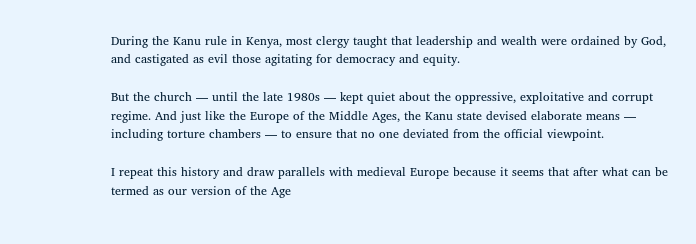During the Kanu rule in Kenya, most clergy taught that leadership and wealth were ordained by God, and castigated as evil those agitating for democracy and equity.

But the church — until the late 1980s — kept quiet about the oppressive, exploitative and corrupt regime. And just like the Europe of the Middle Ages, the Kanu state devised elaborate means — including torture chambers — to ensure that no one deviated from the official viewpoint.

I repeat this history and draw parallels with medieval Europe because it seems that after what can be termed as our version of the Age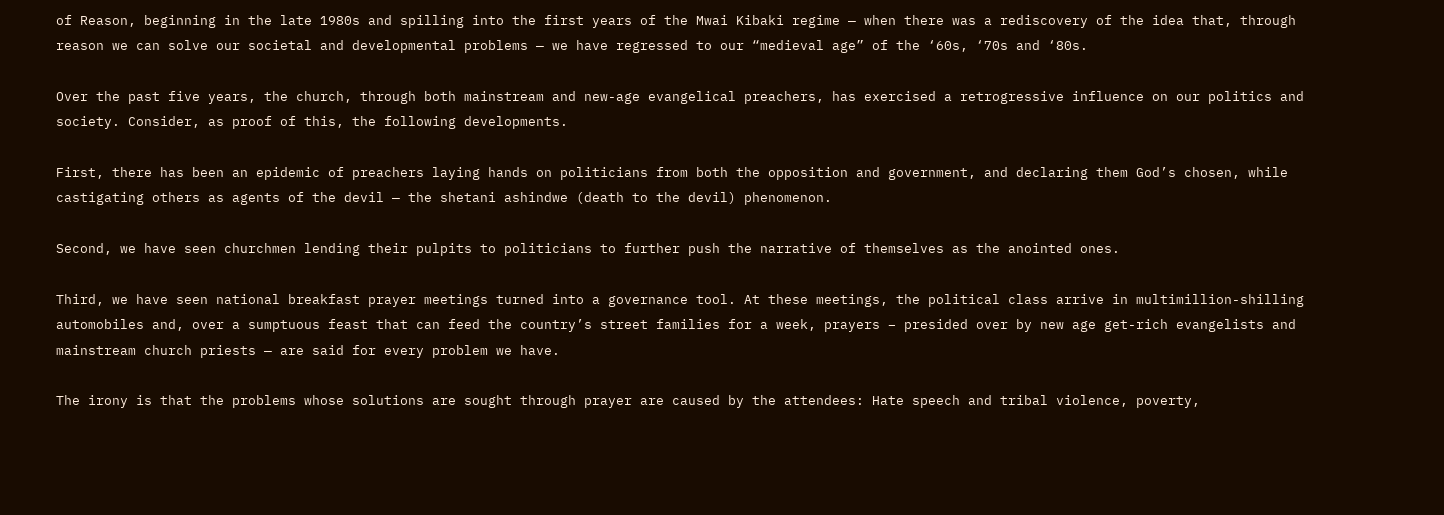of Reason, beginning in the late 1980s and spilling into the first years of the Mwai Kibaki regime — when there was a rediscovery of the idea that, through reason we can solve our societal and developmental problems — we have regressed to our “medieval age” of the ‘60s, ‘70s and ‘80s.

Over the past five years, the church, through both mainstream and new-age evangelical preachers, has exercised a retrogressive influence on our politics and society. Consider, as proof of this, the following developments.

First, there has been an epidemic of preachers laying hands on politicians from both the opposition and government, and declaring them God’s chosen, while castigating others as agents of the devil — the shetani ashindwe (death to the devil) phenomenon.

Second, we have seen churchmen lending their pulpits to politicians to further push the narrative of themselves as the anointed ones.

Third, we have seen national breakfast prayer meetings turned into a governance tool. At these meetings, the political class arrive in multimillion-shilling automobiles and, over a sumptuous feast that can feed the country’s street families for a week, prayers – presided over by new age get-rich evangelists and mainstream church priests — are said for every problem we have.

The irony is that the problems whose solutions are sought through prayer are caused by the attendees: Hate speech and tribal violence, poverty,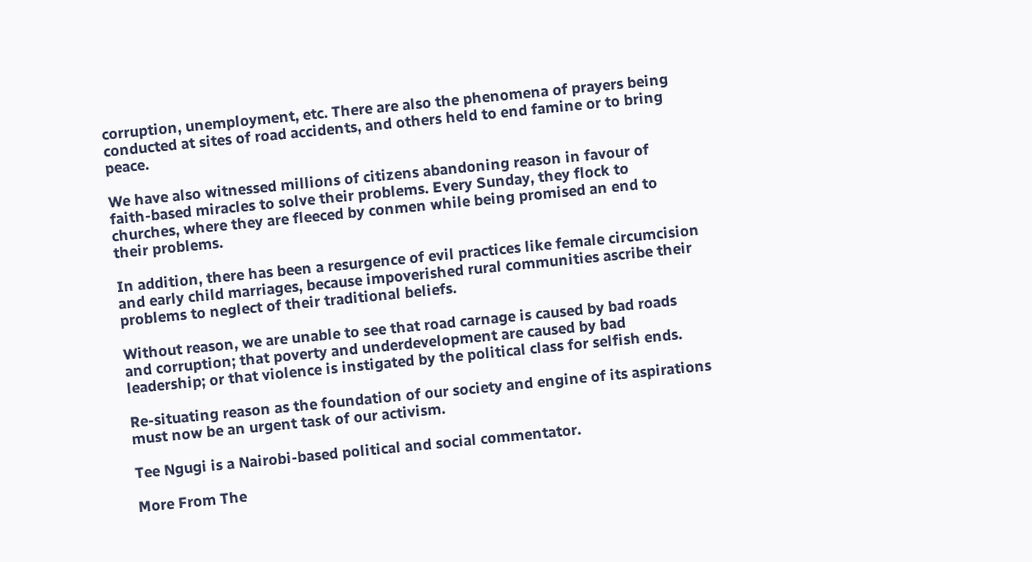corruption, unemployment, etc. There are also the phenomena of prayers being conducted at sites of road accidents, and others held to end famine or to bring peace.

We have also witnessed millions of citizens abandoning reason in favour of faith-based miracles to solve their problems. Every Sunday, they flock to churches, where they are fleeced by conmen while being promised an end to their problems.

In addition, there has been a resurgence of evil practices like female circumcision and early child marriages, because impoverished rural communities ascribe their problems to neglect of their traditional beliefs.

Without reason, we are unable to see that road carnage is caused by bad roads and corruption; that poverty and underdevelopment are caused by bad leadership; or that violence is instigated by the political class for selfish ends.

Re-situating reason as the foundation of our society and engine of its aspirations must now be an urgent task of our activism.

Tee Ngugi is a Nairobi-based political and social commentator.

More From The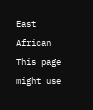East African
This page might use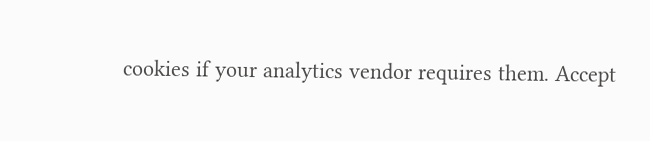cookies if your analytics vendor requires them. Accept